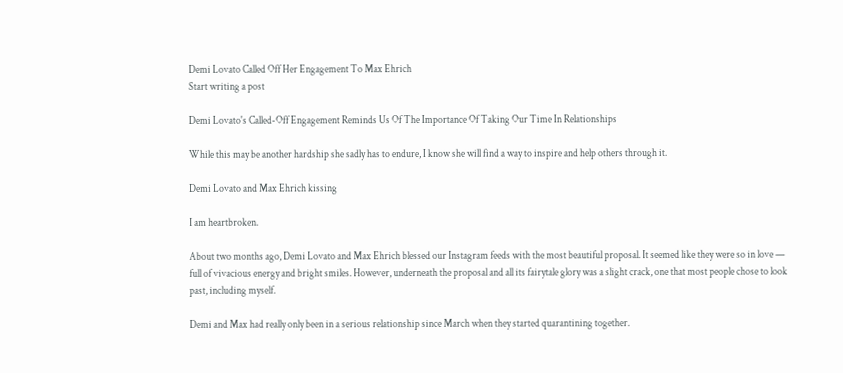Demi Lovato Called Off Her Engagement To Max Ehrich
Start writing a post

Demi Lovato's Called-Off Engagement Reminds Us Of The Importance Of Taking Our Time In Relationships

While this may be another hardship she sadly has to endure, I know she will find a way to inspire and help others through it.

Demi Lovato and Max Ehrich kissing

I am heartbroken.

About two months ago, Demi Lovato and Max Ehrich blessed our Instagram feeds with the most beautiful proposal. It seemed like they were so in love — full of vivacious energy and bright smiles. However, underneath the proposal and all its fairytale glory was a slight crack, one that most people chose to look past, including myself.

Demi and Max had really only been in a serious relationship since March when they started quarantining together.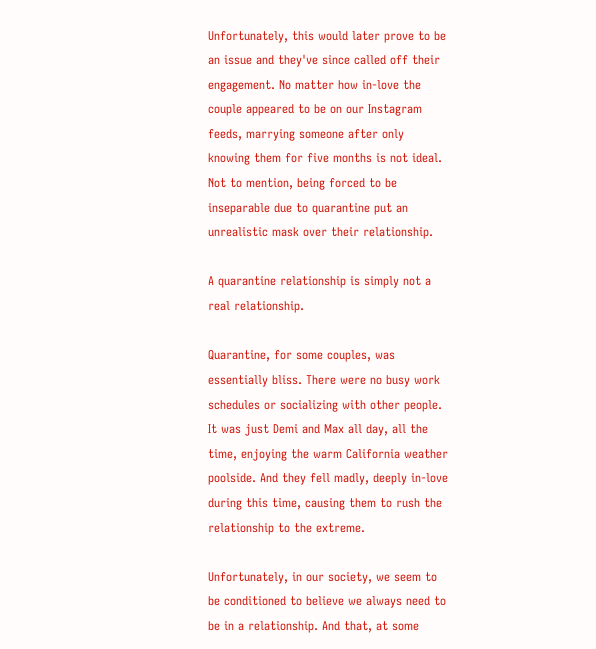Unfortunately, this would later prove to be an issue and they've since called off their engagement. No matter how in-love the couple appeared to be on our Instagram feeds, marrying someone after only knowing them for five months is not ideal. Not to mention, being forced to be inseparable due to quarantine put an unrealistic mask over their relationship.

A quarantine relationship is simply not a real relationship.

Quarantine, for some couples, was essentially bliss. There were no busy work schedules or socializing with other people. It was just Demi and Max all day, all the time, enjoying the warm California weather poolside. And they fell madly, deeply in-love during this time, causing them to rush the relationship to the extreme.

Unfortunately, in our society, we seem to be conditioned to believe we always need to be in a relationship. And that, at some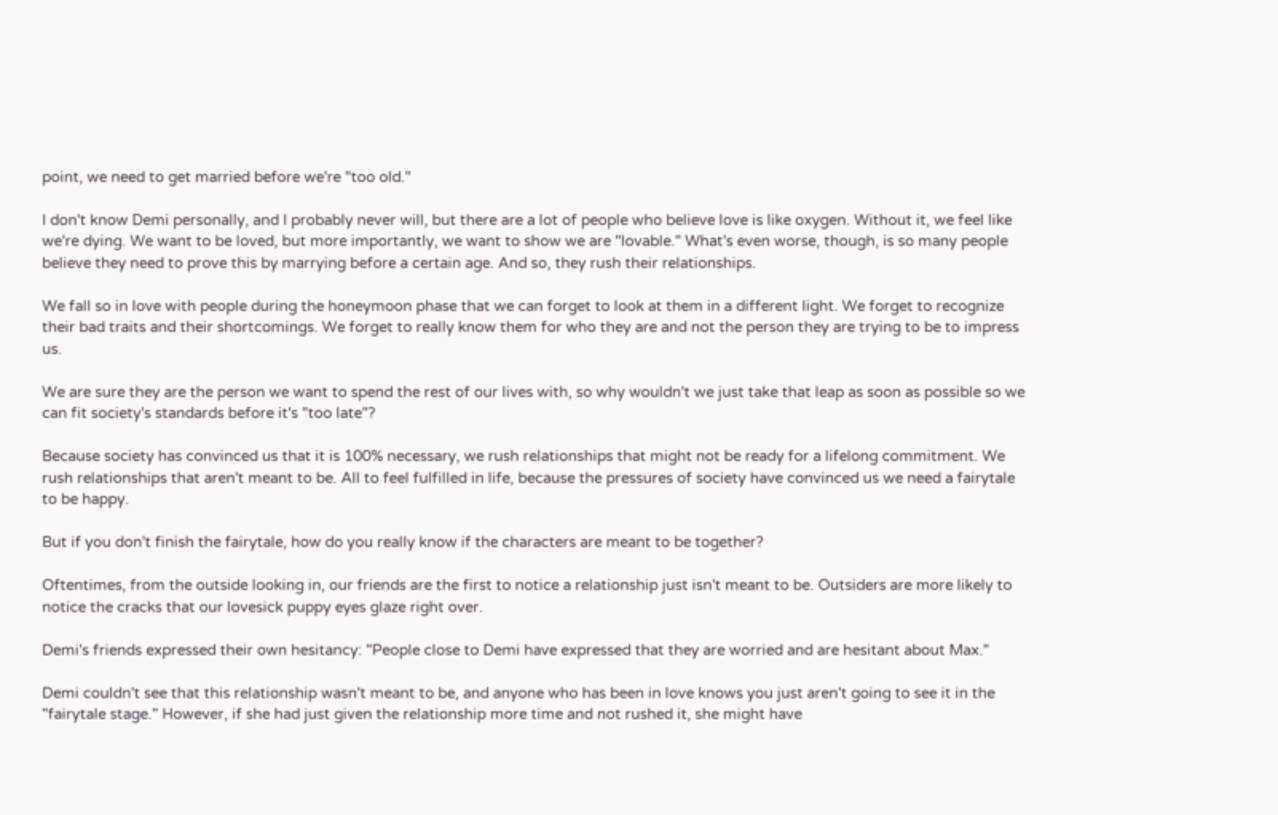point, we need to get married before we're "too old."

I don't know Demi personally, and I probably never will, but there are a lot of people who believe love is like oxygen. Without it, we feel like we're dying. We want to be loved, but more importantly, we want to show we are "lovable." What's even worse, though, is so many people believe they need to prove this by marrying before a certain age. And so, they rush their relationships.

We fall so in love with people during the honeymoon phase that we can forget to look at them in a different light. We forget to recognize their bad traits and their shortcomings. We forget to really know them for who they are and not the person they are trying to be to impress us.

We are sure they are the person we want to spend the rest of our lives with, so why wouldn't we just take that leap as soon as possible so we can fit society's standards before it's "too late"?

Because society has convinced us that it is 100% necessary, we rush relationships that might not be ready for a lifelong commitment. We rush relationships that aren't meant to be. All to feel fulfilled in life, because the pressures of society have convinced us we need a fairytale to be happy.

But if you don't finish the fairytale, how do you really know if the characters are meant to be together?

Oftentimes, from the outside looking in, our friends are the first to notice a relationship just isn't meant to be. Outsiders are more likely to notice the cracks that our lovesick puppy eyes glaze right over.

Demi's friends expressed their own hesitancy: "People close to Demi have expressed that they are worried and are hesitant about Max."

Demi couldn't see that this relationship wasn't meant to be, and anyone who has been in love knows you just aren't going to see it in the "fairytale stage." However, if she had just given the relationship more time and not rushed it, she might have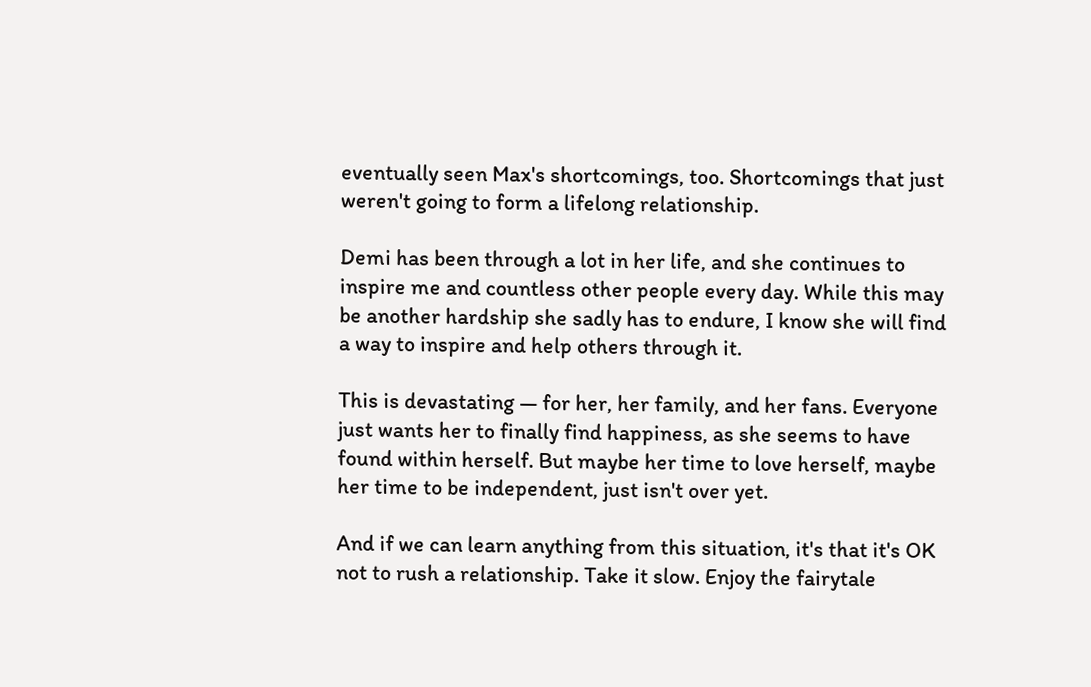eventually seen Max's shortcomings, too. Shortcomings that just weren't going to form a lifelong relationship.

Demi has been through a lot in her life, and she continues to inspire me and countless other people every day. While this may be another hardship she sadly has to endure, I know she will find a way to inspire and help others through it.

This is devastating — for her, her family, and her fans. Everyone just wants her to finally find happiness, as she seems to have found within herself. But maybe her time to love herself, maybe her time to be independent, just isn't over yet.

And if we can learn anything from this situation, it's that it's OK not to rush a relationship. Take it slow. Enjoy the fairytale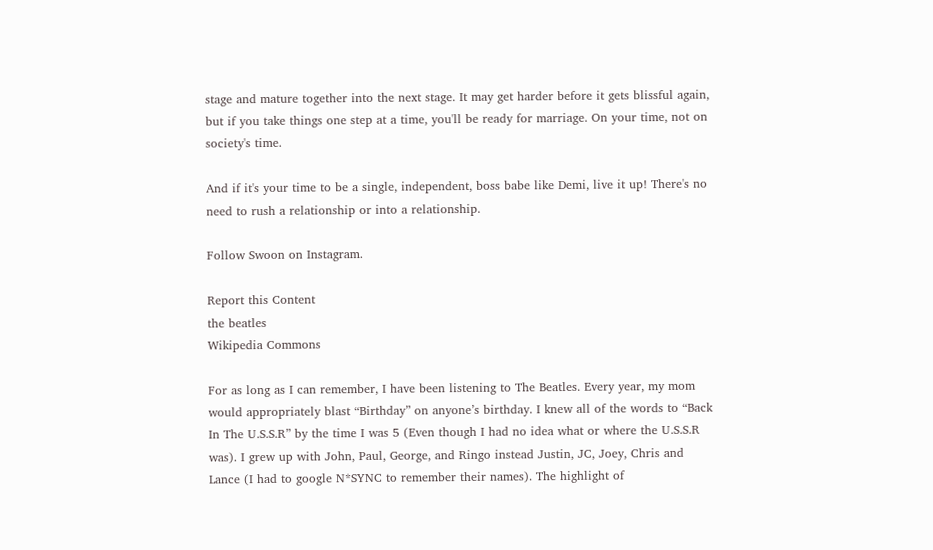stage and mature together into the next stage. It may get harder before it gets blissful again, but if you take things one step at a time, you'll be ready for marriage. On your time, not on society's time.

And if it's your time to be a single, independent, boss babe like Demi, live it up! There's no need to rush a relationship or into a relationship.

Follow Swoon on Instagram.

Report this Content
the beatles
Wikipedia Commons

For as long as I can remember, I have been listening to The Beatles. Every year, my mom would appropriately blast “Birthday” on anyone’s birthday. I knew all of the words to “Back In The U.S.S.R” by the time I was 5 (Even though I had no idea what or where the U.S.S.R was). I grew up with John, Paul, George, and Ringo instead Justin, JC, Joey, Chris and Lance (I had to google N*SYNC to remember their names). The highlight of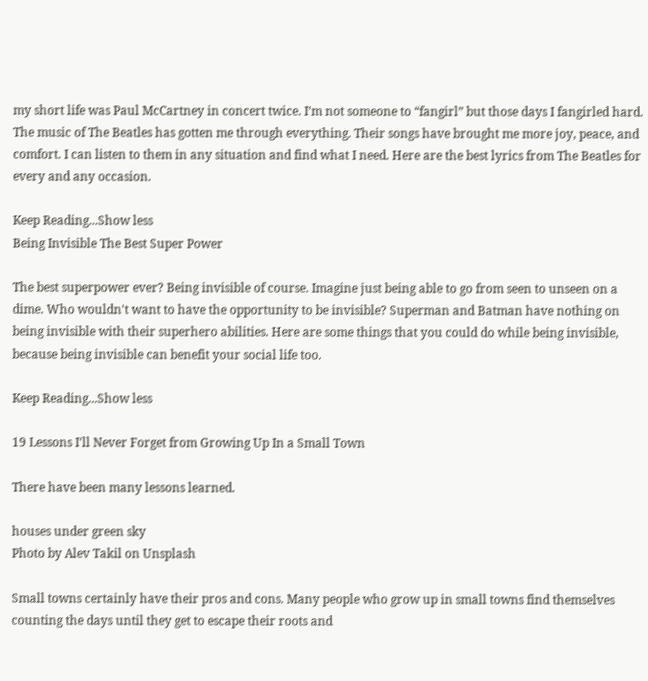my short life was Paul McCartney in concert twice. I’m not someone to “fangirl” but those days I fangirled hard. The music of The Beatles has gotten me through everything. Their songs have brought me more joy, peace, and comfort. I can listen to them in any situation and find what I need. Here are the best lyrics from The Beatles for every and any occasion.

Keep Reading...Show less
Being Invisible The Best Super Power

The best superpower ever? Being invisible of course. Imagine just being able to go from seen to unseen on a dime. Who wouldn't want to have the opportunity to be invisible? Superman and Batman have nothing on being invisible with their superhero abilities. Here are some things that you could do while being invisible, because being invisible can benefit your social life too.

Keep Reading...Show less

19 Lessons I'll Never Forget from Growing Up In a Small Town

There have been many lessons learned.

houses under green sky
Photo by Alev Takil on Unsplash

Small towns certainly have their pros and cons. Many people who grow up in small towns find themselves counting the days until they get to escape their roots and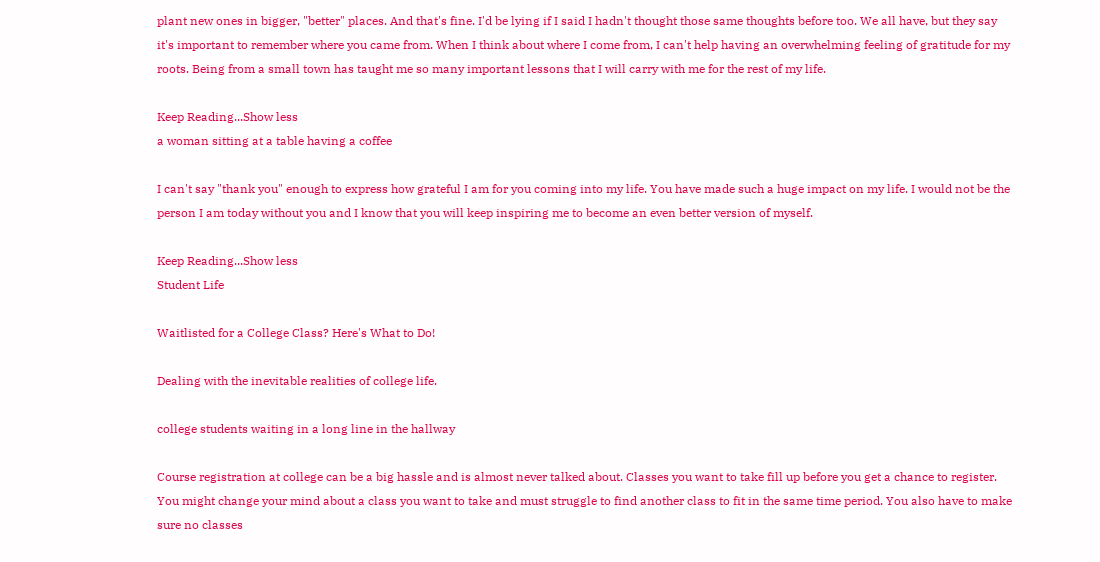plant new ones in bigger, "better" places. And that's fine. I'd be lying if I said I hadn't thought those same thoughts before too. We all have, but they say it's important to remember where you came from. When I think about where I come from, I can't help having an overwhelming feeling of gratitude for my roots. Being from a small town has taught me so many important lessons that I will carry with me for the rest of my life.

Keep Reading...Show less
a woman sitting at a table having a coffee

I can't say "thank you" enough to express how grateful I am for you coming into my life. You have made such a huge impact on my life. I would not be the person I am today without you and I know that you will keep inspiring me to become an even better version of myself.

Keep Reading...Show less
Student Life

Waitlisted for a College Class? Here's What to Do!

Dealing with the inevitable realities of college life.

college students waiting in a long line in the hallway

Course registration at college can be a big hassle and is almost never talked about. Classes you want to take fill up before you get a chance to register. You might change your mind about a class you want to take and must struggle to find another class to fit in the same time period. You also have to make sure no classes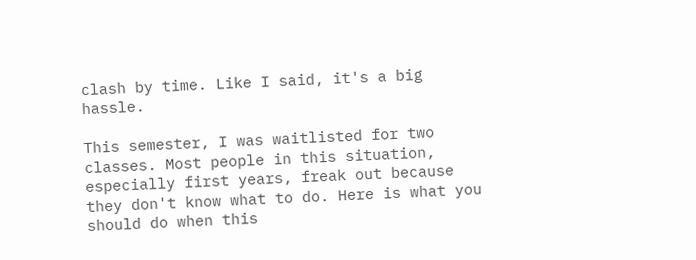clash by time. Like I said, it's a big hassle.

This semester, I was waitlisted for two classes. Most people in this situation, especially first years, freak out because they don't know what to do. Here is what you should do when this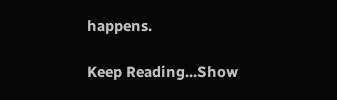happens.

Keep Reading...Show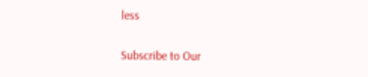less

Subscribe to Our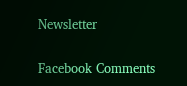Newsletter

Facebook Comments